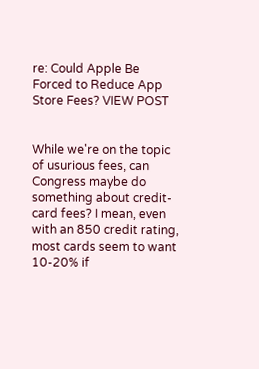re: Could Apple Be Forced to Reduce App Store Fees? VIEW POST


While we're on the topic of usurious fees, can Congress maybe do something about credit-card fees? I mean, even with an 850 credit rating, most cards seem to want 10-20% if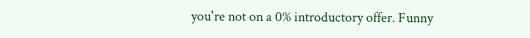you're not on a 0% introductory offer. Funny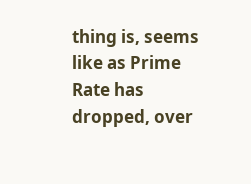thing is, seems like as Prime Rate has dropped, over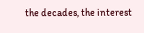the decades, the interest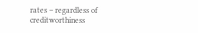rates – regardless of creditworthiness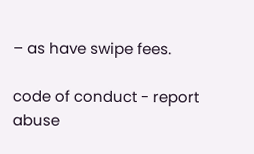– as have swipe fees.

code of conduct - report abuse